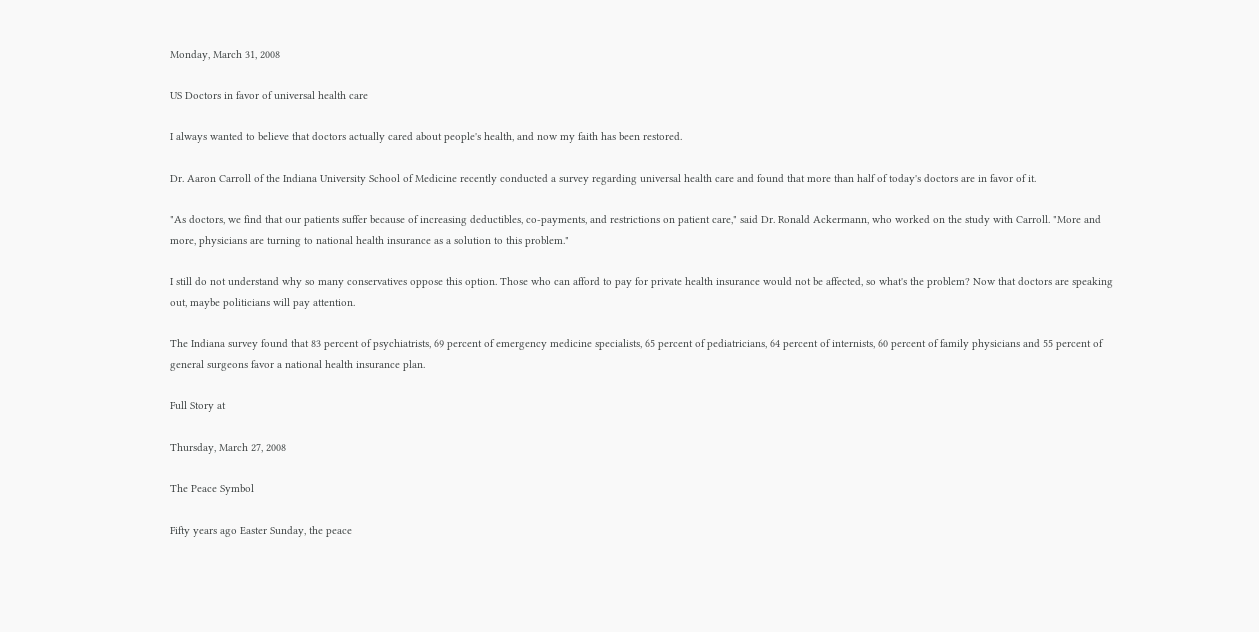Monday, March 31, 2008

US Doctors in favor of universal health care

I always wanted to believe that doctors actually cared about people's health, and now my faith has been restored.

Dr. Aaron Carroll of the Indiana University School of Medicine recently conducted a survey regarding universal health care and found that more than half of today's doctors are in favor of it.

"As doctors, we find that our patients suffer because of increasing deductibles, co-payments, and restrictions on patient care," said Dr. Ronald Ackermann, who worked on the study with Carroll. "More and more, physicians are turning to national health insurance as a solution to this problem."

I still do not understand why so many conservatives oppose this option. Those who can afford to pay for private health insurance would not be affected, so what's the problem? Now that doctors are speaking out, maybe politicians will pay attention.

The Indiana survey found that 83 percent of psychiatrists, 69 percent of emergency medicine specialists, 65 percent of pediatricians, 64 percent of internists, 60 percent of family physicians and 55 percent of general surgeons favor a national health insurance plan.

Full Story at

Thursday, March 27, 2008

The Peace Symbol

Fifty years ago Easter Sunday, the peace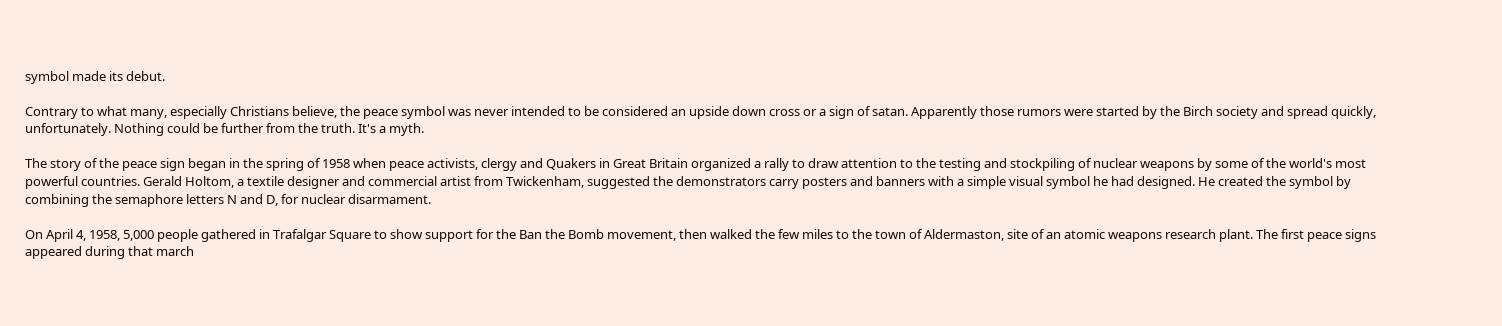symbol made its debut.

Contrary to what many, especially Christians believe, the peace symbol was never intended to be considered an upside down cross or a sign of satan. Apparently those rumors were started by the Birch society and spread quickly, unfortunately. Nothing could be further from the truth. It's a myth.

The story of the peace sign began in the spring of 1958 when peace activists, clergy and Quakers in Great Britain organized a rally to draw attention to the testing and stockpiling of nuclear weapons by some of the world's most powerful countries. Gerald Holtom, a textile designer and commercial artist from Twickenham, suggested the demonstrators carry posters and banners with a simple visual symbol he had designed. He created the symbol by combining the semaphore letters N and D, for nuclear disarmament.

On April 4, 1958, 5,000 people gathered in Trafalgar Square to show support for the Ban the Bomb movement, then walked the few miles to the town of Aldermaston, site of an atomic weapons research plant. The first peace signs appeared during that march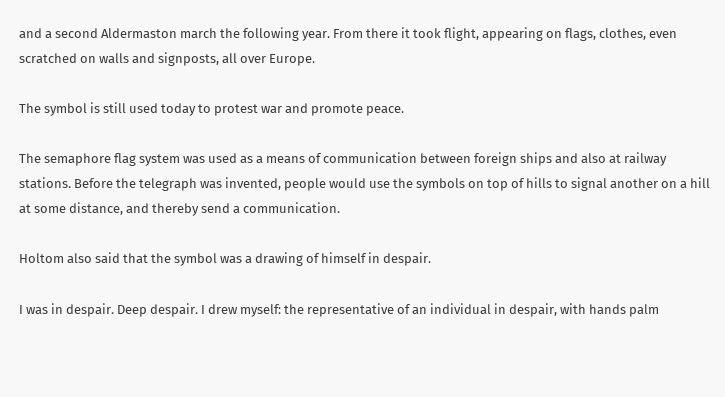and a second Aldermaston march the following year. From there it took flight, appearing on flags, clothes, even scratched on walls and signposts, all over Europe.

The symbol is still used today to protest war and promote peace.

The semaphore flag system was used as a means of communication between foreign ships and also at railway stations. Before the telegraph was invented, people would use the symbols on top of hills to signal another on a hill at some distance, and thereby send a communication.

Holtom also said that the symbol was a drawing of himself in despair.

I was in despair. Deep despair. I drew myself: the representative of an individual in despair, with hands palm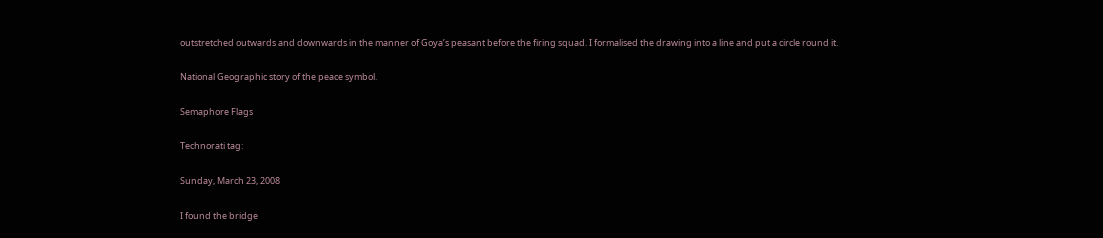outstretched outwards and downwards in the manner of Goya’s peasant before the firing squad. I formalised the drawing into a line and put a circle round it.

National Geographic story of the peace symbol.

Semaphore Flags

Technorati tag:

Sunday, March 23, 2008

I found the bridge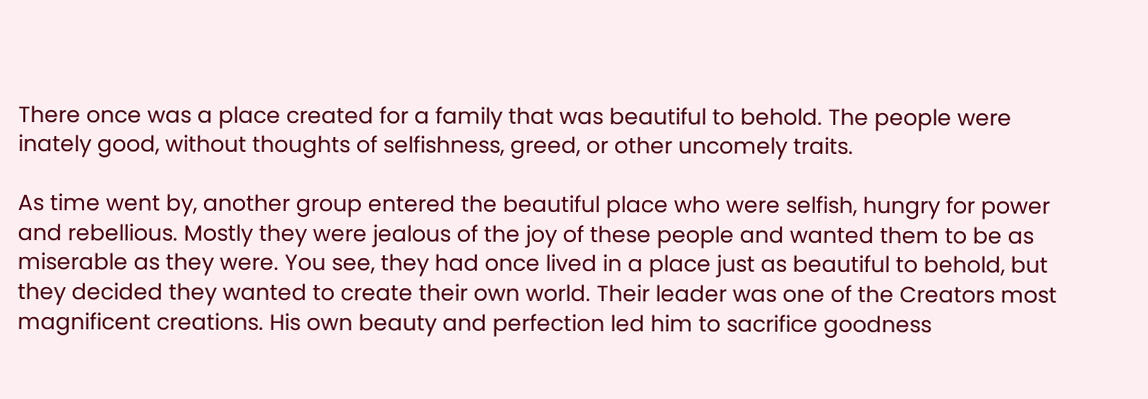There once was a place created for a family that was beautiful to behold. The people were inately good, without thoughts of selfishness, greed, or other uncomely traits.

As time went by, another group entered the beautiful place who were selfish, hungry for power and rebellious. Mostly they were jealous of the joy of these people and wanted them to be as miserable as they were. You see, they had once lived in a place just as beautiful to behold, but they decided they wanted to create their own world. Their leader was one of the Creators most magnificent creations. His own beauty and perfection led him to sacrifice goodness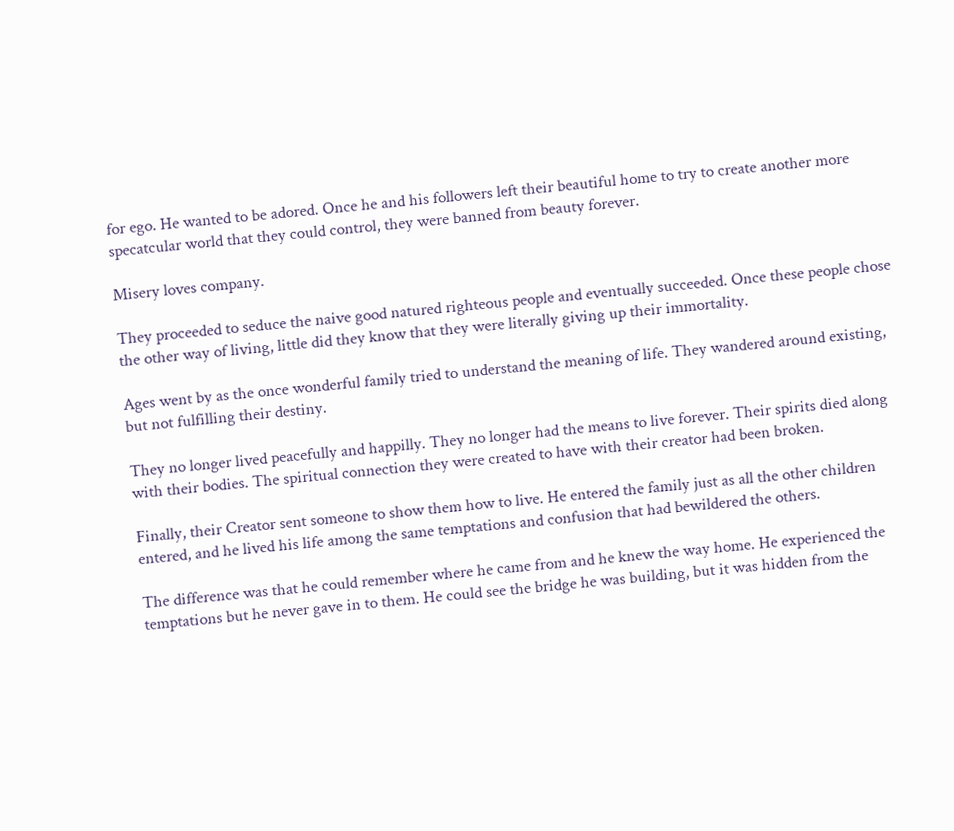for ego. He wanted to be adored. Once he and his followers left their beautiful home to try to create another more specatcular world that they could control, they were banned from beauty forever.

Misery loves company.

They proceeded to seduce the naive good natured righteous people and eventually succeeded. Once these people chose the other way of living, little did they know that they were literally giving up their immortality.

Ages went by as the once wonderful family tried to understand the meaning of life. They wandered around existing, but not fulfilling their destiny.

They no longer lived peacefully and happilly. They no longer had the means to live forever. Their spirits died along with their bodies. The spiritual connection they were created to have with their creator had been broken.

Finally, their Creator sent someone to show them how to live. He entered the family just as all the other children entered, and he lived his life among the same temptations and confusion that had bewildered the others.

The difference was that he could remember where he came from and he knew the way home. He experienced the temptations but he never gave in to them. He could see the bridge he was building, but it was hidden from the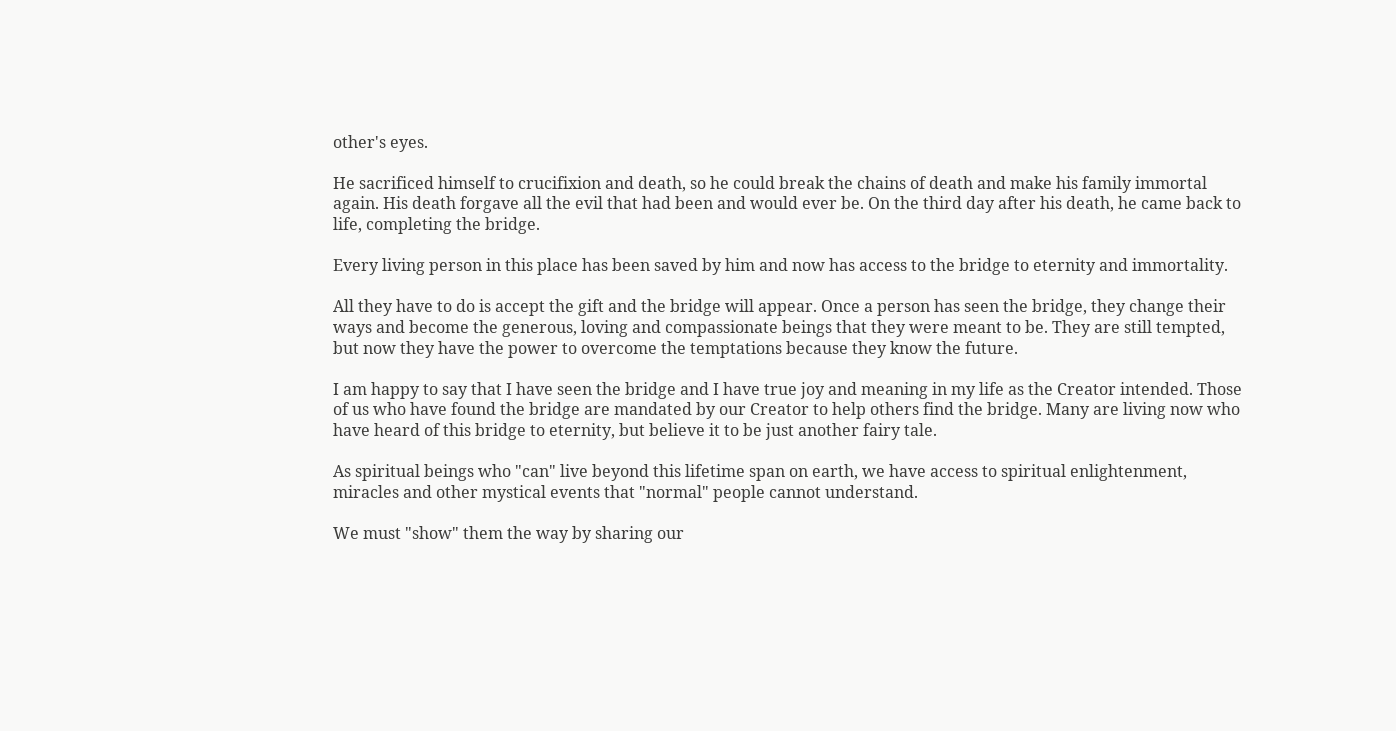other's eyes.

He sacrificed himself to crucifixion and death, so he could break the chains of death and make his family immortal again. His death forgave all the evil that had been and would ever be. On the third day after his death, he came back to life, completing the bridge.

Every living person in this place has been saved by him and now has access to the bridge to eternity and immortality.

All they have to do is accept the gift and the bridge will appear. Once a person has seen the bridge, they change their ways and become the generous, loving and compassionate beings that they were meant to be. They are still tempted, but now they have the power to overcome the temptations because they know the future.

I am happy to say that I have seen the bridge and I have true joy and meaning in my life as the Creator intended. Those of us who have found the bridge are mandated by our Creator to help others find the bridge. Many are living now who have heard of this bridge to eternity, but believe it to be just another fairy tale.

As spiritual beings who "can" live beyond this lifetime span on earth, we have access to spiritual enlightenment, miracles and other mystical events that "normal" people cannot understand.

We must "show" them the way by sharing our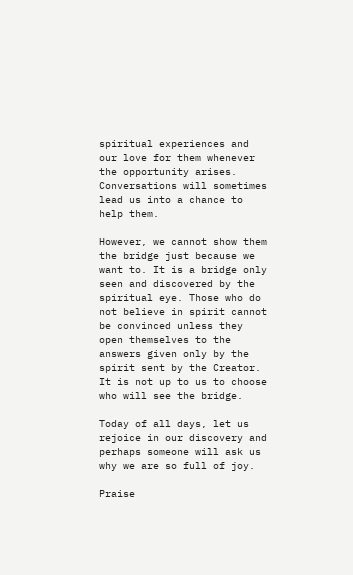spiritual experiences and our love for them whenever the opportunity arises. Conversations will sometimes lead us into a chance to help them.

However, we cannot show them the bridge just because we want to. It is a bridge only seen and discovered by the spiritual eye. Those who do not believe in spirit cannot be convinced unless they open themselves to the answers given only by the spirit sent by the Creator. It is not up to us to choose who will see the bridge.

Today of all days, let us rejoice in our discovery and perhaps someone will ask us why we are so full of joy.

Praise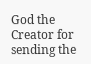God the Creator for sending the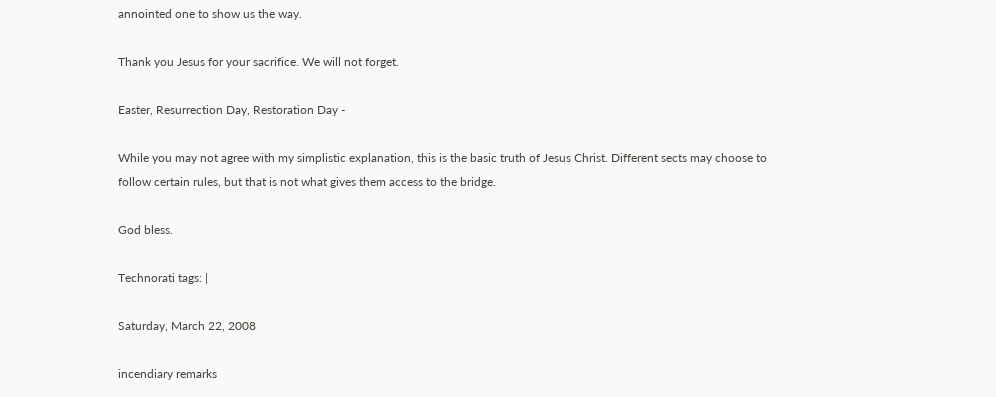annointed one to show us the way.

Thank you Jesus for your sacrifice. We will not forget.

Easter, Resurrection Day, Restoration Day -

While you may not agree with my simplistic explanation, this is the basic truth of Jesus Christ. Different sects may choose to follow certain rules, but that is not what gives them access to the bridge.

God bless.

Technorati tags: |

Saturday, March 22, 2008

incendiary remarks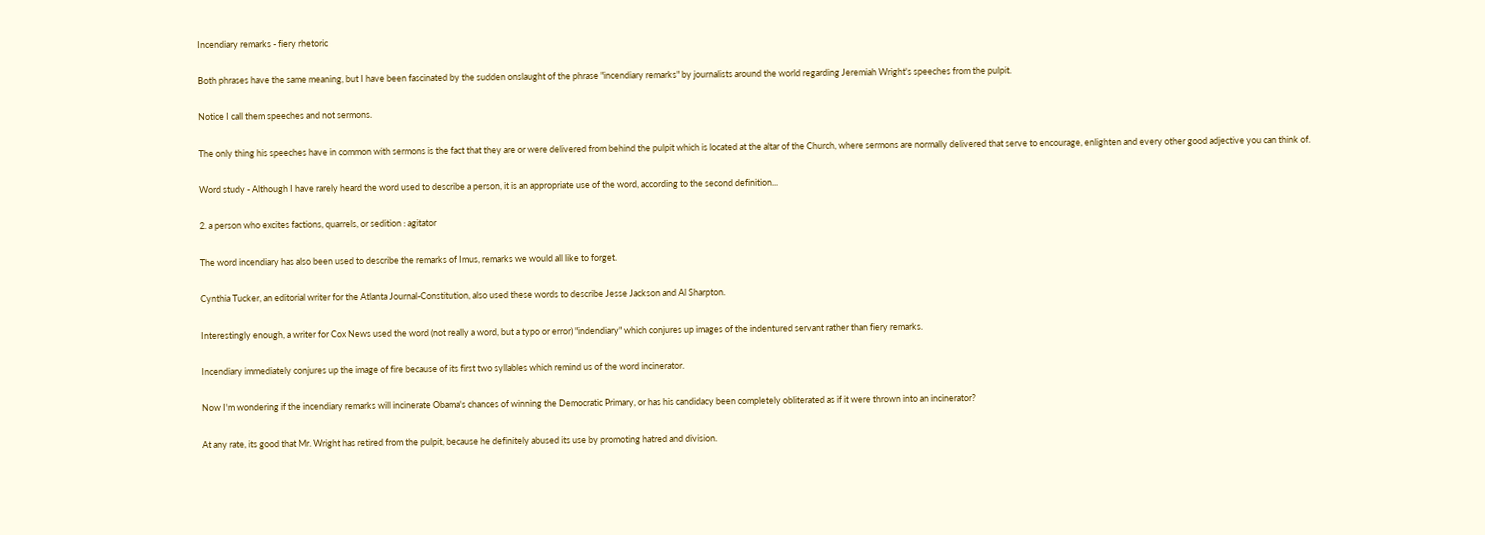Incendiary remarks - fiery rhetoric

Both phrases have the same meaning, but I have been fascinated by the sudden onslaught of the phrase "incendiary remarks" by journalists around the world regarding Jeremiah Wright's speeches from the pulpit.

Notice I call them speeches and not sermons.

The only thing his speeches have in common with sermons is the fact that they are or were delivered from behind the pulpit which is located at the altar of the Church, where sermons are normally delivered that serve to encourage, enlighten and every other good adjective you can think of.

Word study - Although I have rarely heard the word used to describe a person, it is an appropriate use of the word, according to the second definition...

2. a person who excites factions, quarrels, or sedition : agitator

The word incendiary has also been used to describe the remarks of Imus, remarks we would all like to forget.

Cynthia Tucker, an editorial writer for the Atlanta Journal-Constitution, also used these words to describe Jesse Jackson and Al Sharpton.

Interestingly enough, a writer for Cox News used the word (not really a word, but a typo or error) "indendiary" which conjures up images of the indentured servant rather than fiery remarks.

Incendiary immediately conjures up the image of fire because of its first two syllables which remind us of the word incinerator.

Now I'm wondering if the incendiary remarks will incinerate Obama's chances of winning the Democratic Primary, or has his candidacy been completely obliterated as if it were thrown into an incinerator?

At any rate, its good that Mr. Wright has retired from the pulpit, because he definitely abused its use by promoting hatred and division.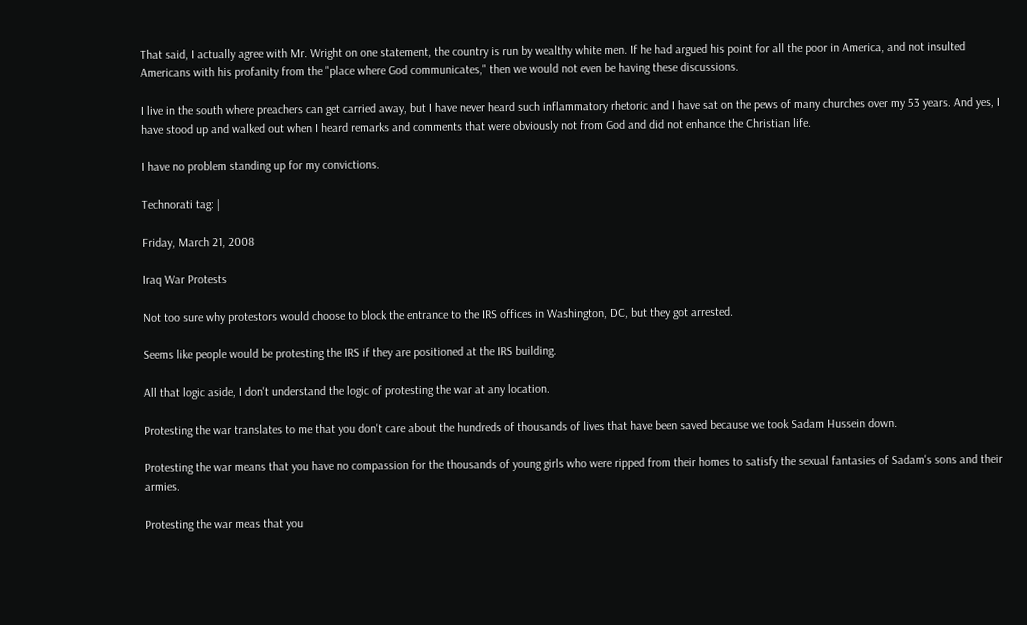That said, I actually agree with Mr. Wright on one statement, the country is run by wealthy white men. If he had argued his point for all the poor in America, and not insulted Americans with his profanity from the "place where God communicates," then we would not even be having these discussions.

I live in the south where preachers can get carried away, but I have never heard such inflammatory rhetoric and I have sat on the pews of many churches over my 53 years. And yes, I have stood up and walked out when I heard remarks and comments that were obviously not from God and did not enhance the Christian life.

I have no problem standing up for my convictions.

Technorati tag: |

Friday, March 21, 2008

Iraq War Protests

Not too sure why protestors would choose to block the entrance to the IRS offices in Washington, DC, but they got arrested.

Seems like people would be protesting the IRS if they are positioned at the IRS building.

All that logic aside, I don't understand the logic of protesting the war at any location.

Protesting the war translates to me that you don't care about the hundreds of thousands of lives that have been saved because we took Sadam Hussein down.

Protesting the war means that you have no compassion for the thousands of young girls who were ripped from their homes to satisfy the sexual fantasies of Sadam's sons and their armies.

Protesting the war meas that you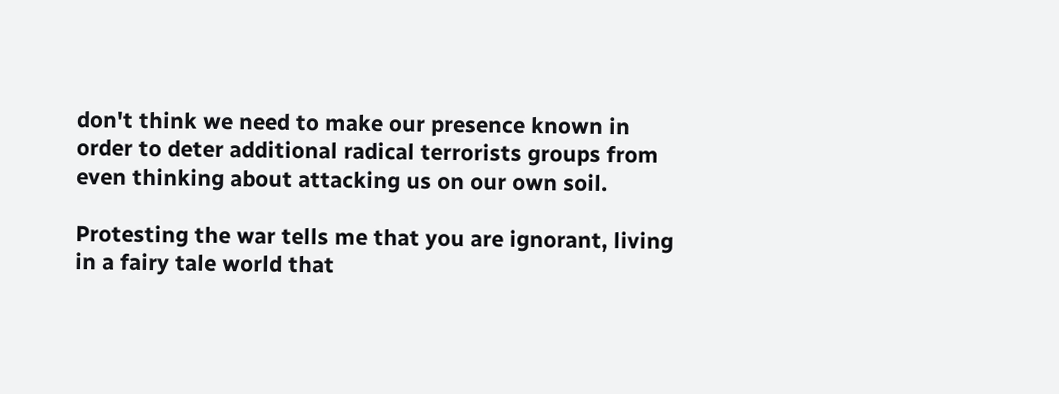don't think we need to make our presence known in order to deter additional radical terrorists groups from even thinking about attacking us on our own soil.

Protesting the war tells me that you are ignorant, living in a fairy tale world that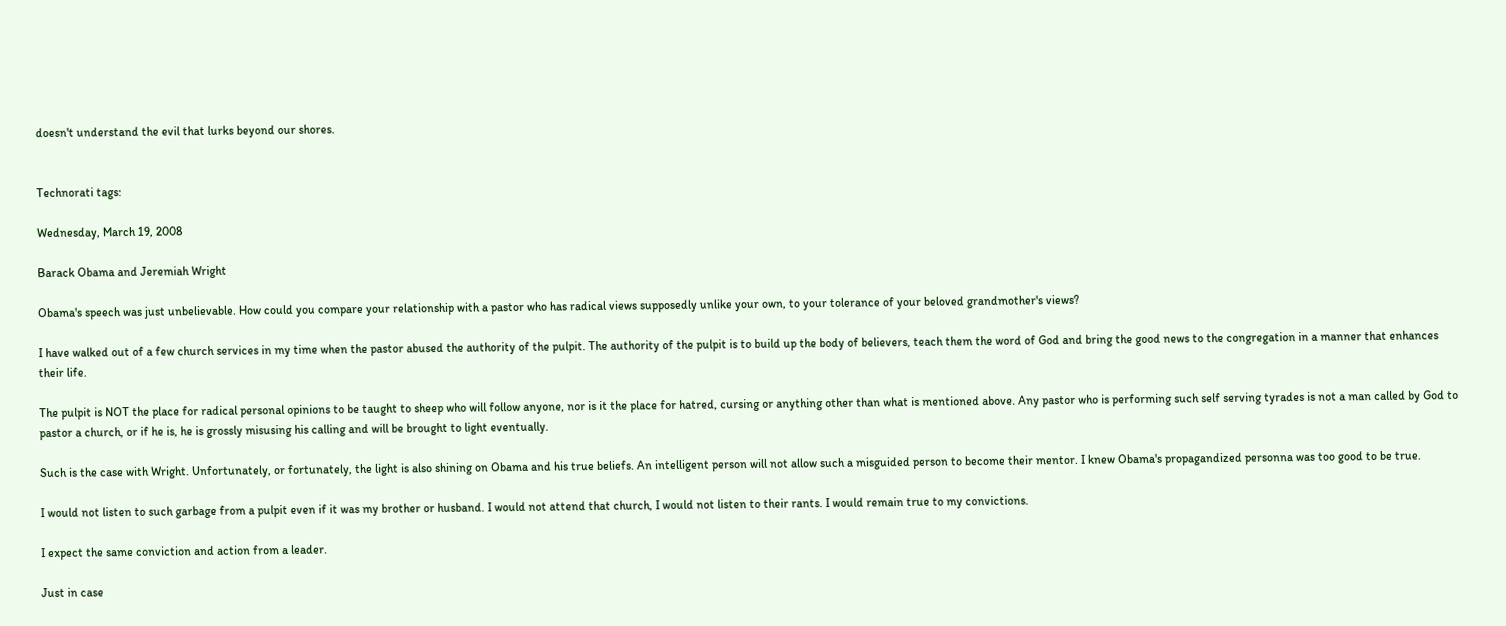doesn't understand the evil that lurks beyond our shores.


Technorati tags:

Wednesday, March 19, 2008

Barack Obama and Jeremiah Wright

Obama's speech was just unbelievable. How could you compare your relationship with a pastor who has radical views supposedly unlike your own, to your tolerance of your beloved grandmother's views?

I have walked out of a few church services in my time when the pastor abused the authority of the pulpit. The authority of the pulpit is to build up the body of believers, teach them the word of God and bring the good news to the congregation in a manner that enhances their life.

The pulpit is NOT the place for radical personal opinions to be taught to sheep who will follow anyone, nor is it the place for hatred, cursing or anything other than what is mentioned above. Any pastor who is performing such self serving tyrades is not a man called by God to pastor a church, or if he is, he is grossly misusing his calling and will be brought to light eventually.

Such is the case with Wright. Unfortunately, or fortunately, the light is also shining on Obama and his true beliefs. An intelligent person will not allow such a misguided person to become their mentor. I knew Obama's propagandized personna was too good to be true.

I would not listen to such garbage from a pulpit even if it was my brother or husband. I would not attend that church, I would not listen to their rants. I would remain true to my convictions.

I expect the same conviction and action from a leader.

Just in case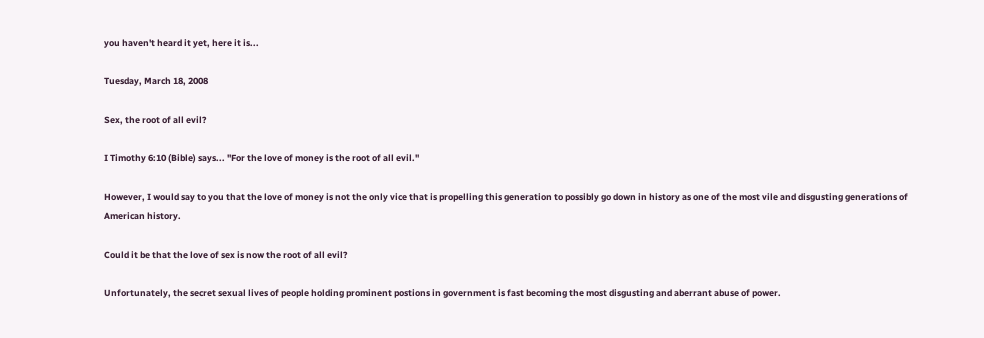you haven't heard it yet, here it is...

Tuesday, March 18, 2008

Sex, the root of all evil?

I Timothy 6:10 (Bible) says... "For the love of money is the root of all evil."

However, I would say to you that the love of money is not the only vice that is propelling this generation to possibly go down in history as one of the most vile and disgusting generations of American history.

Could it be that the love of sex is now the root of all evil?

Unfortunately, the secret sexual lives of people holding prominent postions in government is fast becoming the most disgusting and aberrant abuse of power.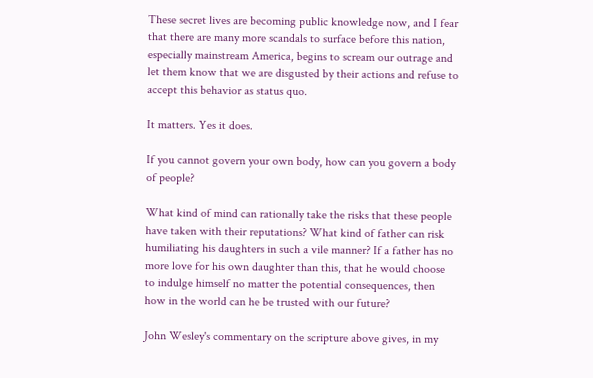These secret lives are becoming public knowledge now, and I fear that there are many more scandals to surface before this nation, especially mainstream America, begins to scream our outrage and let them know that we are disgusted by their actions and refuse to accept this behavior as status quo.

It matters. Yes it does.

If you cannot govern your own body, how can you govern a body of people?

What kind of mind can rationally take the risks that these people have taken with their reputations? What kind of father can risk humiliating his daughters in such a vile manner? If a father has no more love for his own daughter than this, that he would choose to indulge himself no matter the potential consequences, then how in the world can he be trusted with our future?

John Wesley's commentary on the scripture above gives, in my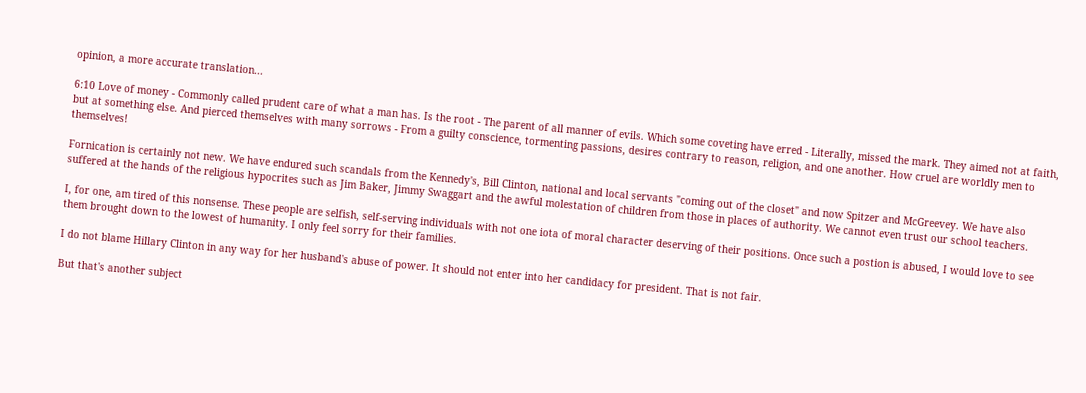opinion, a more accurate translation...

6:10 Love of money - Commonly called prudent care of what a man has. Is the root - The parent of all manner of evils. Which some coveting have erred - Literally, missed the mark. They aimed not at faith, but at something else. And pierced themselves with many sorrows - From a guilty conscience, tormenting passions, desires contrary to reason, religion, and one another. How cruel are worldly men to themselves!

Fornication is certainly not new. We have endured such scandals from the Kennedy's, Bill Clinton, national and local servants "coming out of the closet" and now Spitzer and McGreevey. We have also suffered at the hands of the religious hypocrites such as Jim Baker, Jimmy Swaggart and the awful molestation of children from those in places of authority. We cannot even trust our school teachers.

I, for one, am tired of this nonsense. These people are selfish, self-serving individuals with not one iota of moral character deserving of their positions. Once such a postion is abused, I would love to see them brought down to the lowest of humanity. I only feel sorry for their families.

I do not blame Hillary Clinton in any way for her husband's abuse of power. It should not enter into her candidacy for president. That is not fair.

But that's another subject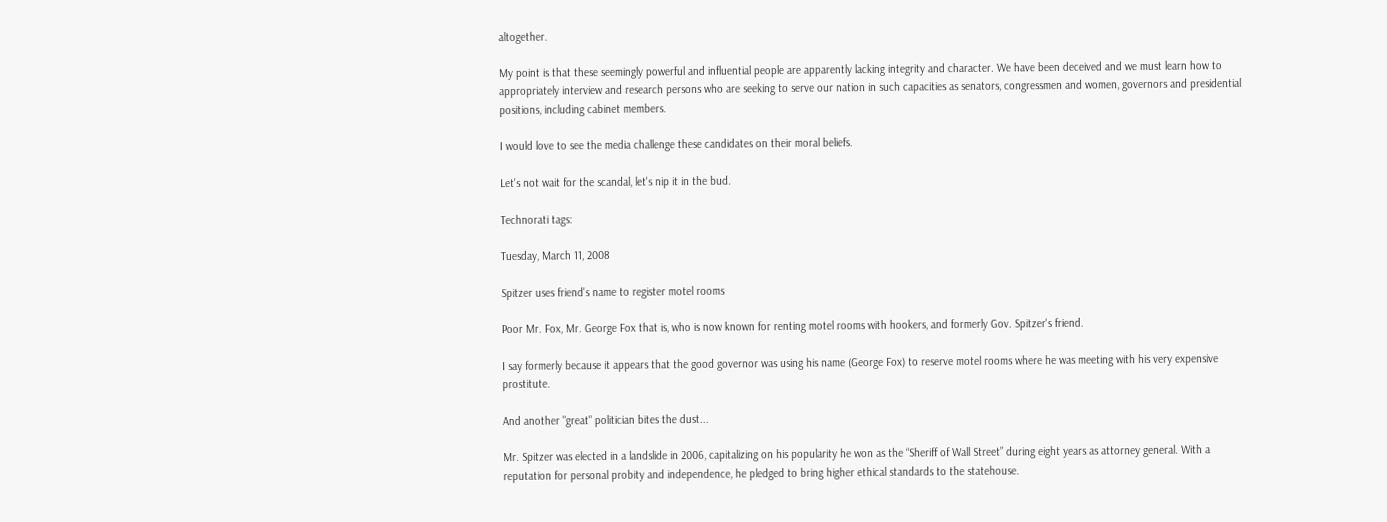altogether.

My point is that these seemingly powerful and influential people are apparently lacking integrity and character. We have been deceived and we must learn how to appropriately interview and research persons who are seeking to serve our nation in such capacities as senators, congressmen and women, governors and presidential positions, including cabinet members.

I would love to see the media challenge these candidates on their moral beliefs.

Let's not wait for the scandal, let's nip it in the bud.

Technorati tags:

Tuesday, March 11, 2008

Spitzer uses friend's name to register motel rooms

Poor Mr. Fox, Mr. George Fox that is, who is now known for renting motel rooms with hookers, and formerly Gov. Spitzer's friend.

I say formerly because it appears that the good governor was using his name (George Fox) to reserve motel rooms where he was meeting with his very expensive prostitute.

And another "great" politician bites the dust...

Mr. Spitzer was elected in a landslide in 2006, capitalizing on his popularity he won as the “Sheriff of Wall Street” during eight years as attorney general. With a reputation for personal probity and independence, he pledged to bring higher ethical standards to the statehouse.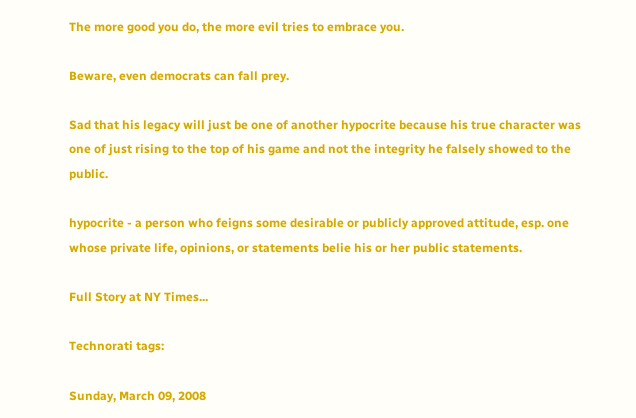The more good you do, the more evil tries to embrace you.

Beware, even democrats can fall prey.

Sad that his legacy will just be one of another hypocrite because his true character was one of just rising to the top of his game and not the integrity he falsely showed to the public.

hypocrite - a person who feigns some desirable or publicly approved attitude, esp. one whose private life, opinions, or statements belie his or her public statements.

Full Story at NY Times...

Technorati tags:

Sunday, March 09, 2008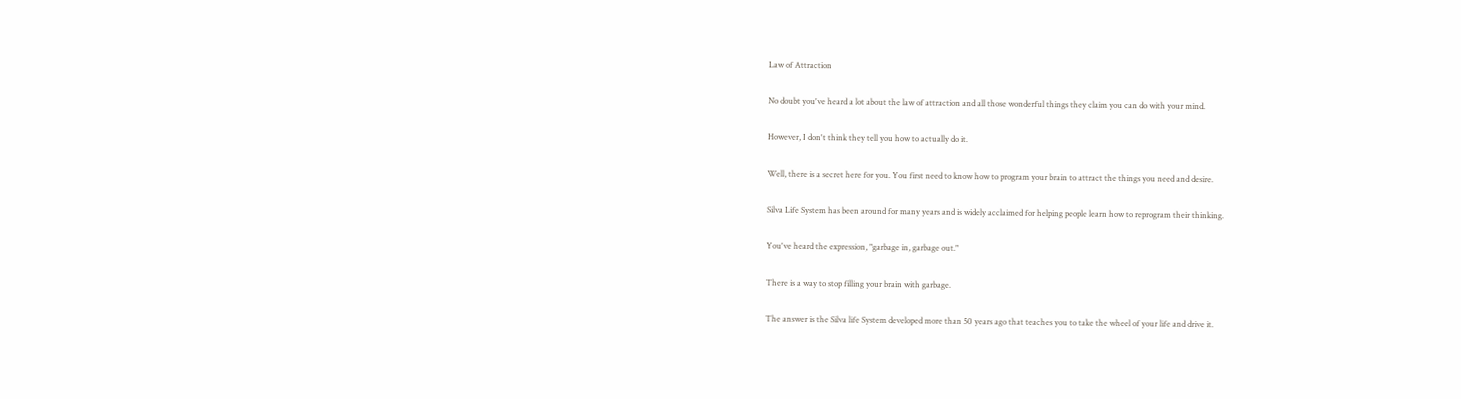Law of Attraction

No doubt you've heard a lot about the law of attraction and all those wonderful things they claim you can do with your mind.

However, I don't think they tell you how to actually do it.

Well, there is a secret here for you. You first need to know how to program your brain to attract the things you need and desire.

Silva Life System has been around for many years and is widely acclaimed for helping people learn how to reprogram their thinking.

You've heard the expression, "garbage in, garbage out."

There is a way to stop filling your brain with garbage.

The answer is the Silva life System developed more than 50 years ago that teaches you to take the wheel of your life and drive it.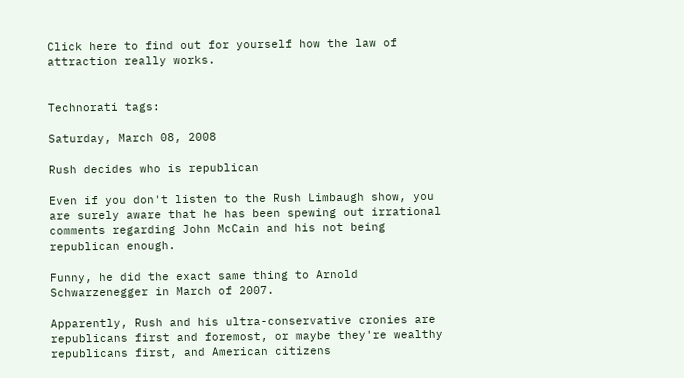Click here to find out for yourself how the law of attraction really works.


Technorati tags:

Saturday, March 08, 2008

Rush decides who is republican

Even if you don't listen to the Rush Limbaugh show, you are surely aware that he has been spewing out irrational comments regarding John McCain and his not being republican enough.

Funny, he did the exact same thing to Arnold Schwarzenegger in March of 2007.

Apparently, Rush and his ultra-conservative cronies are republicans first and foremost, or maybe they're wealthy republicans first, and American citizens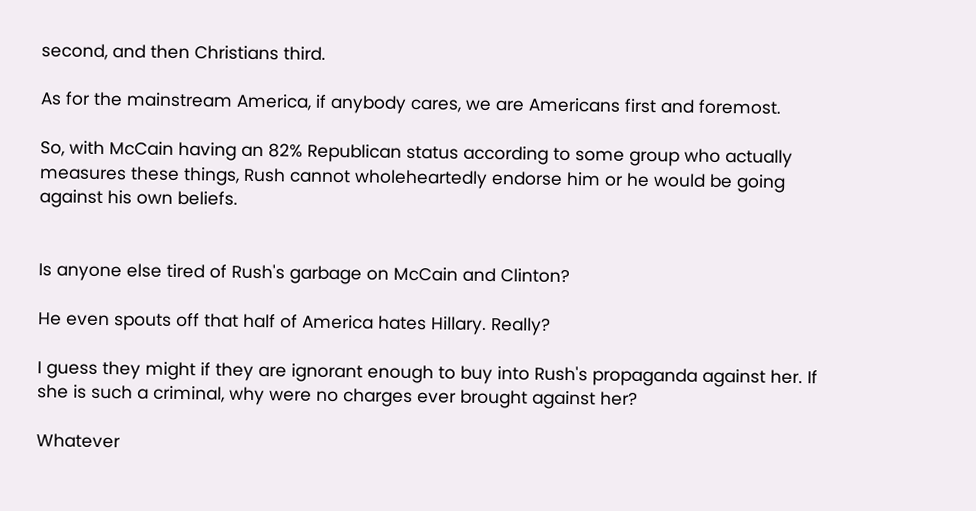second, and then Christians third.

As for the mainstream America, if anybody cares, we are Americans first and foremost.

So, with McCain having an 82% Republican status according to some group who actually measures these things, Rush cannot wholeheartedly endorse him or he would be going against his own beliefs.


Is anyone else tired of Rush's garbage on McCain and Clinton?

He even spouts off that half of America hates Hillary. Really?

I guess they might if they are ignorant enough to buy into Rush's propaganda against her. If she is such a criminal, why were no charges ever brought against her?

Whatever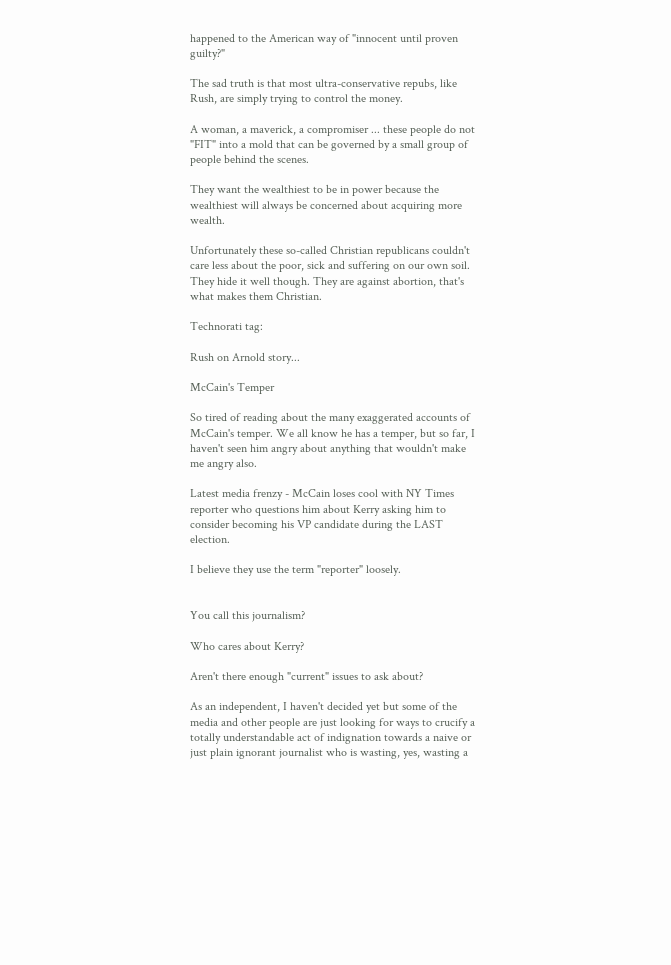happened to the American way of "innocent until proven guilty?"

The sad truth is that most ultra-conservative repubs, like Rush, are simply trying to control the money.

A woman, a maverick, a compromiser ... these people do not "FIT" into a mold that can be governed by a small group of people behind the scenes.

They want the wealthiest to be in power because the wealthiest will always be concerned about acquiring more wealth.

Unfortunately these so-called Christian republicans couldn't care less about the poor, sick and suffering on our own soil. They hide it well though. They are against abortion, that's what makes them Christian.

Technorati tag:

Rush on Arnold story...

McCain's Temper

So tired of reading about the many exaggerated accounts of McCain's temper. We all know he has a temper, but so far, I haven't seen him angry about anything that wouldn't make me angry also.

Latest media frenzy - McCain loses cool with NY Times reporter who questions him about Kerry asking him to consider becoming his VP candidate during the LAST election.

I believe they use the term "reporter" loosely.


You call this journalism?

Who cares about Kerry?

Aren't there enough "current" issues to ask about?

As an independent, I haven't decided yet but some of the media and other people are just looking for ways to crucify a totally understandable act of indignation towards a naive or just plain ignorant journalist who is wasting, yes, wasting a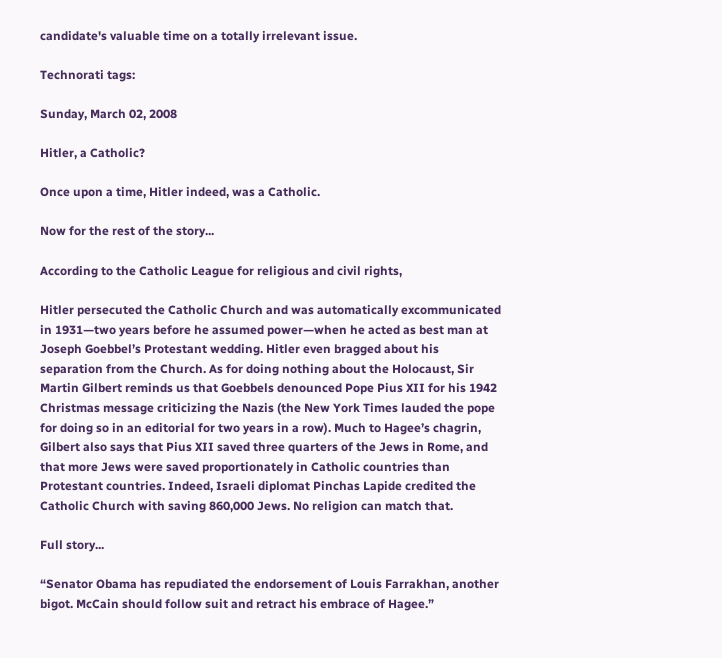candidate's valuable time on a totally irrelevant issue.

Technorati tags:

Sunday, March 02, 2008

Hitler, a Catholic?

Once upon a time, Hitler indeed, was a Catholic.

Now for the rest of the story...

According to the Catholic League for religious and civil rights,

Hitler persecuted the Catholic Church and was automatically excommunicated in 1931—two years before he assumed power—when he acted as best man at Joseph Goebbel’s Protestant wedding. Hitler even bragged about his separation from the Church. As for doing nothing about the Holocaust, Sir Martin Gilbert reminds us that Goebbels denounced Pope Pius XII for his 1942 Christmas message criticizing the Nazis (the New York Times lauded the pope for doing so in an editorial for two years in a row). Much to Hagee’s chagrin, Gilbert also says that Pius XII saved three quarters of the Jews in Rome, and that more Jews were saved proportionately in Catholic countries than Protestant countries. Indeed, Israeli diplomat Pinchas Lapide credited the Catholic Church with saving 860,000 Jews. No religion can match that.

Full story...

“Senator Obama has repudiated the endorsement of Louis Farrakhan, another bigot. McCain should follow suit and retract his embrace of Hagee.”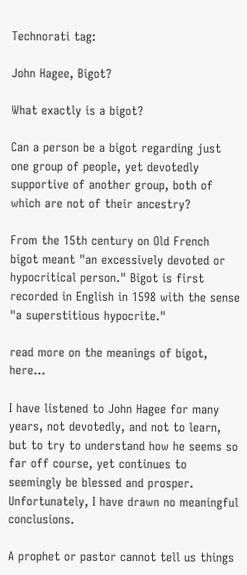Technorati tag:

John Hagee, Bigot?

What exactly is a bigot?

Can a person be a bigot regarding just one group of people, yet devotedly supportive of another group, both of which are not of their ancestry?

From the 15th century on Old French bigot meant "an excessively devoted or hypocritical person." Bigot is first recorded in English in 1598 with the sense "a superstitious hypocrite."

read more on the meanings of bigot, here...

I have listened to John Hagee for many years, not devotedly, and not to learn, but to try to understand how he seems so far off course, yet continues to seemingly be blessed and prosper. Unfortunately, I have drawn no meaningful conclusions.

A prophet or pastor cannot tell us things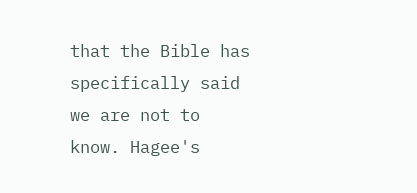that the Bible has specifically said we are not to know. Hagee's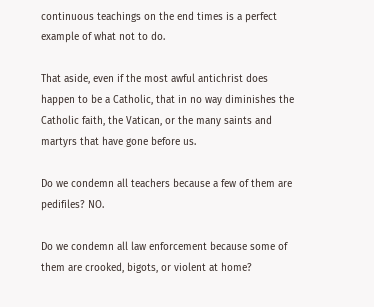continuous teachings on the end times is a perfect example of what not to do.

That aside, even if the most awful antichrist does happen to be a Catholic, that in no way diminishes the Catholic faith, the Vatican, or the many saints and martyrs that have gone before us.

Do we condemn all teachers because a few of them are pedifiles? NO.

Do we condemn all law enforcement because some of them are crooked, bigots, or violent at home?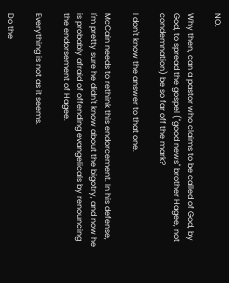NO.

Why then, can a pastor who claims to be called of God, by God, to spread the gospel ("good news" brother Hagee, not condemnation) be so far off the mark?

I don't know the answer to that one.

McCain needs to rethink this endorcement. In his defense, I'm pretty sure he didn't know about the bigotry, and now he is probably afraid of offending evangelicals by renouncing the endorsement of Hagee.

Everything is not as it seems.

Do the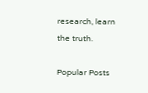research, learn the truth.

Popular Posts